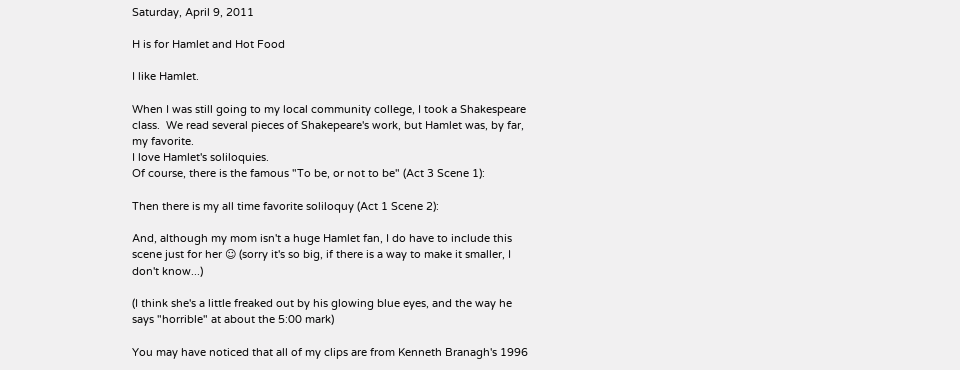Saturday, April 9, 2011

H is for Hamlet and Hot Food

I like Hamlet.

When I was still going to my local community college, I took a Shakespeare class.  We read several pieces of Shakepeare's work, but Hamlet was, by far, my favorite.
I love Hamlet's soliloquies.
Of course, there is the famous "To be, or not to be" (Act 3 Scene 1):

Then there is my all time favorite soliloquy (Act 1 Scene 2):

And, although my mom isn't a huge Hamlet fan, I do have to include this scene just for her ☺ (sorry it's so big, if there is a way to make it smaller, I don't know...)

(I think she's a little freaked out by his glowing blue eyes, and the way he says "horrible" at about the 5:00 mark)

You may have noticed that all of my clips are from Kenneth Branagh's 1996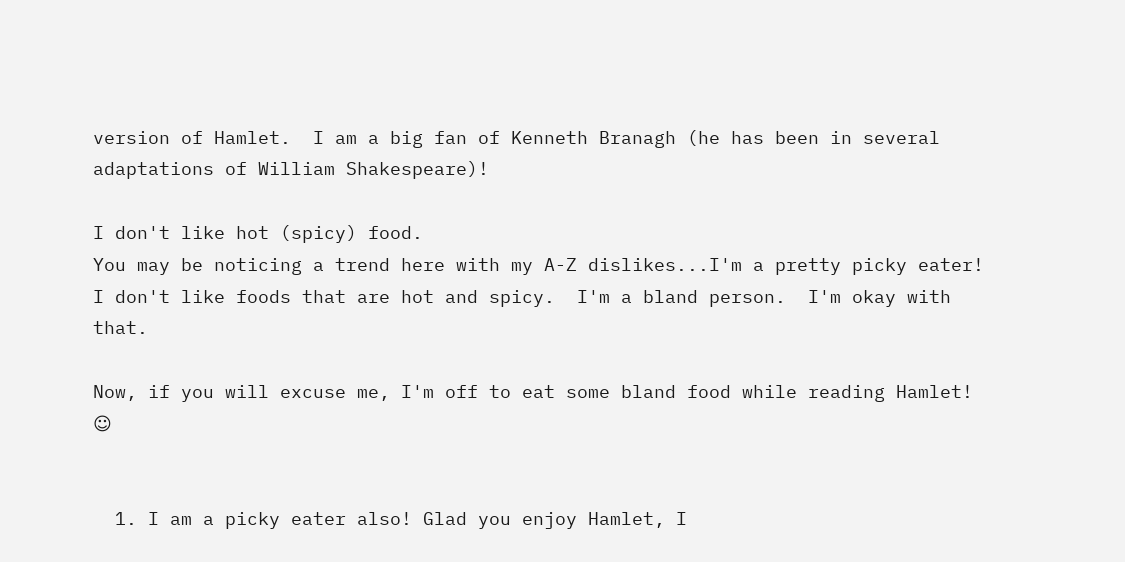version of Hamlet.  I am a big fan of Kenneth Branagh (he has been in several adaptations of William Shakespeare)!

I don't like hot (spicy) food.
You may be noticing a trend here with my A-Z dislikes...I'm a pretty picky eater!  I don't like foods that are hot and spicy.  I'm a bland person.  I'm okay with that.

Now, if you will excuse me, I'm off to eat some bland food while reading Hamlet! ☺


  1. I am a picky eater also! Glad you enjoy Hamlet, I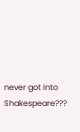never got into Shakespeare???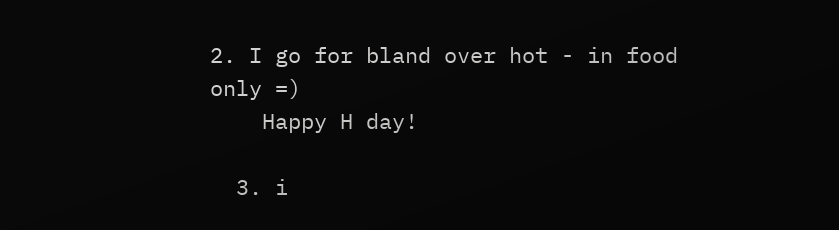2. I go for bland over hot - in food only =)
    Happy H day!

  3. i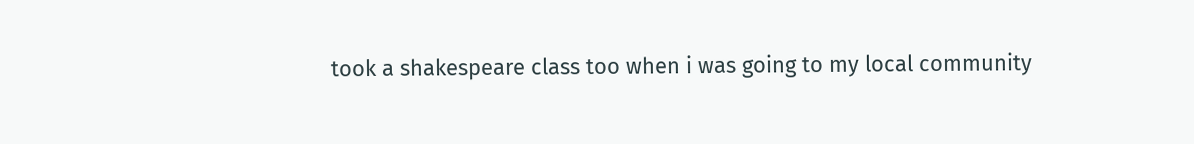took a shakespeare class too when i was going to my local community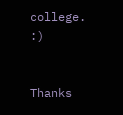college. :)


Thanks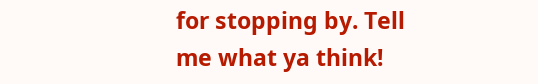for stopping by. Tell me what ya think!